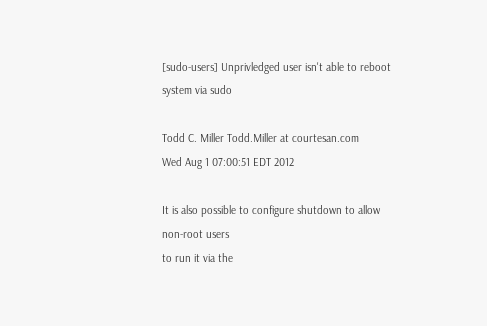[sudo-users] Unprivledged user isn't able to reboot system via sudo

Todd C. Miller Todd.Miller at courtesan.com
Wed Aug 1 07:00:51 EDT 2012

It is also possible to configure shutdown to allow non-root users
to run it via the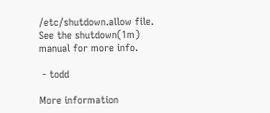/etc/shutdown.allow file.  See the shutdown(1m)
manual for more info.

 - todd

More information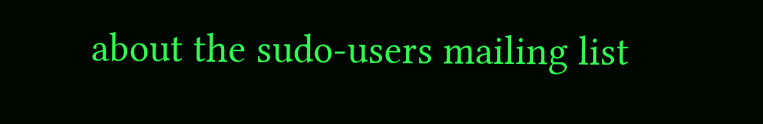about the sudo-users mailing list